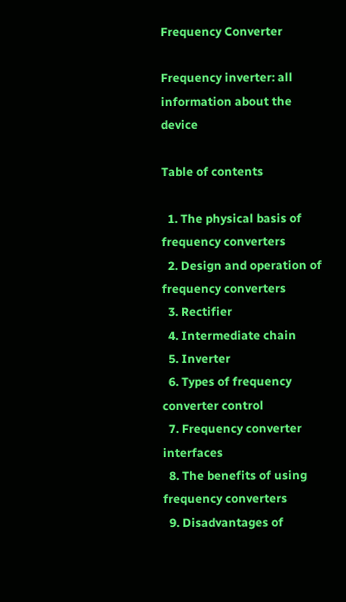Frequency Converter

Frequency inverter: all information about the device

Table of contents

  1. The physical basis of frequency converters
  2. Design and operation of frequency converters
  3. Rectifier
  4. Intermediate chain
  5. Inverter
  6. Types of frequency converter control
  7. Frequency converter interfaces
  8. The benefits of using frequency converters
  9. Disadvantages of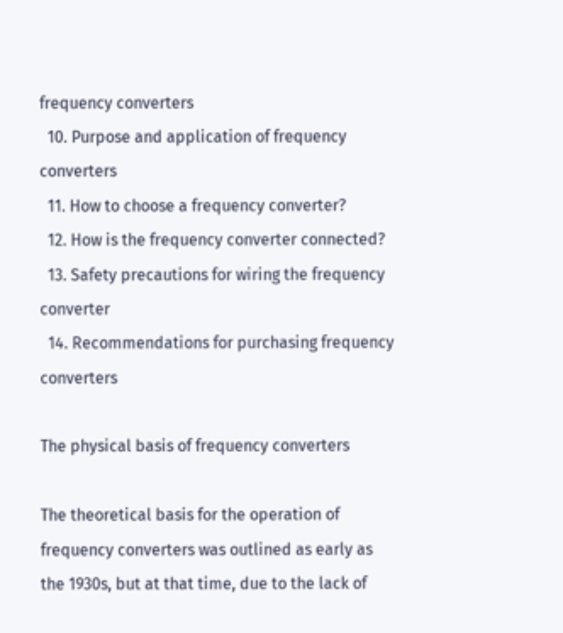frequency converters
  10. Purpose and application of frequency converters
  11. How to choose a frequency converter?
  12. How is the frequency converter connected?
  13. Safety precautions for wiring the frequency converter
  14. Recommendations for purchasing frequency converters

The physical basis of frequency converters

The theoretical basis for the operation of frequency converters was outlined as early as the 1930s, but at that time, due to the lack of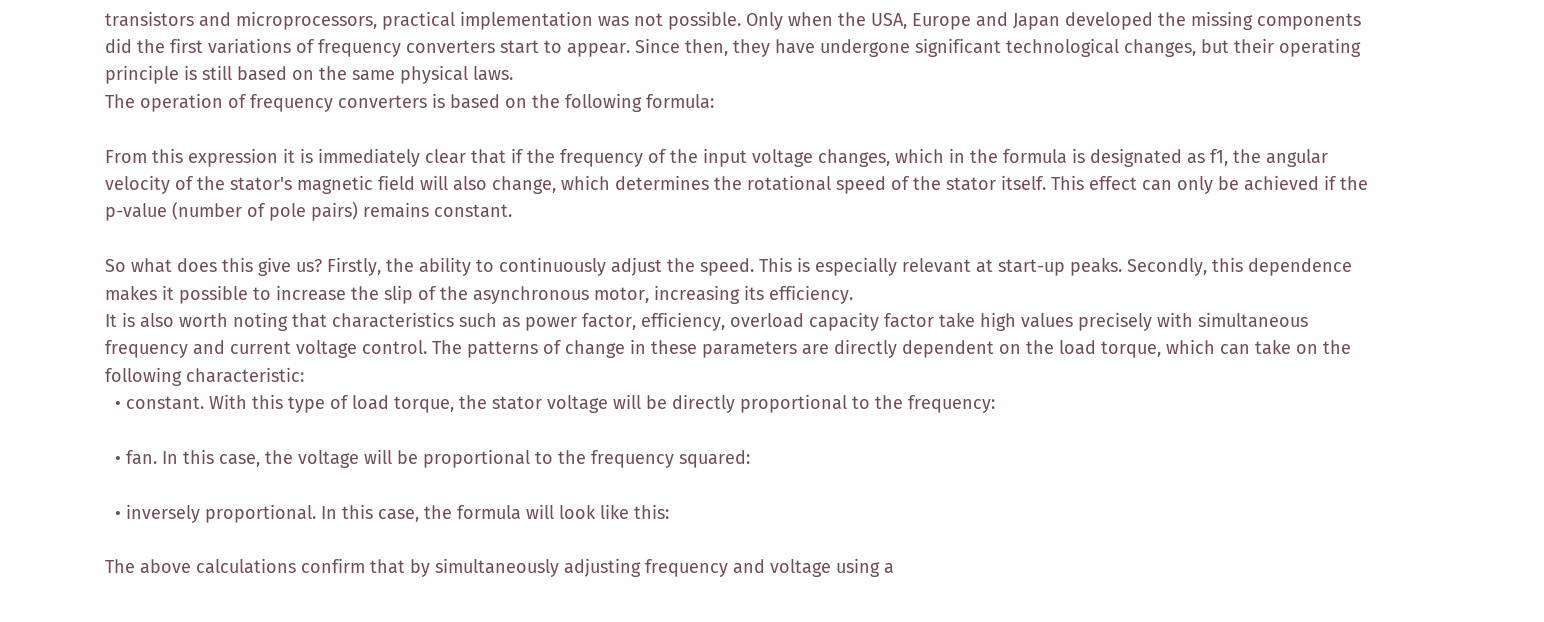transistors and microprocessors, practical implementation was not possible. Only when the USA, Europe and Japan developed the missing components did the first variations of frequency converters start to appear. Since then, they have undergone significant technological changes, but their operating principle is still based on the same physical laws.
The operation of frequency converters is based on the following formula:

From this expression it is immediately clear that if the frequency of the input voltage changes, which in the formula is designated as f1, the angular velocity of the stator's magnetic field will also change, which determines the rotational speed of the stator itself. This effect can only be achieved if the p-value (number of pole pairs) remains constant.

So what does this give us? Firstly, the ability to continuously adjust the speed. This is especially relevant at start-up peaks. Secondly, this dependence makes it possible to increase the slip of the asynchronous motor, increasing its efficiency.
It is also worth noting that characteristics such as power factor, efficiency, overload capacity factor take high values precisely with simultaneous frequency and current voltage control. The patterns of change in these parameters are directly dependent on the load torque, which can take on the following characteristic:
  • constant. With this type of load torque, the stator voltage will be directly proportional to the frequency:

  • fan. In this case, the voltage will be proportional to the frequency squared:

  • inversely proportional. In this case, the formula will look like this:

The above calculations confirm that by simultaneously adjusting frequency and voltage using a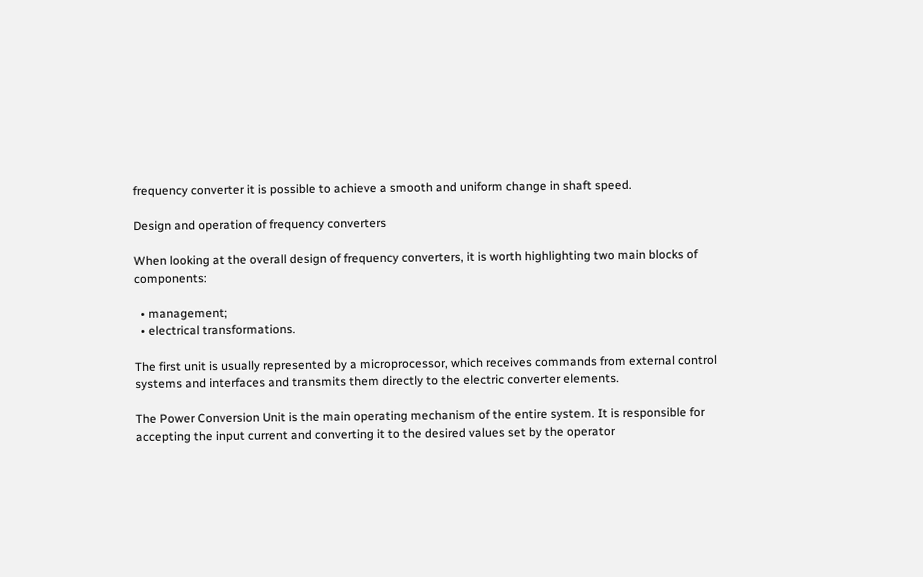frequency converter it is possible to achieve a smooth and uniform change in shaft speed.

Design and operation of frequency converters

When looking at the overall design of frequency converters, it is worth highlighting two main blocks of components:

  • management;
  • electrical transformations.

The first unit is usually represented by a microprocessor, which receives commands from external control systems and interfaces and transmits them directly to the electric converter elements.

The Power Conversion Unit is the main operating mechanism of the entire system. It is responsible for accepting the input current and converting it to the desired values set by the operator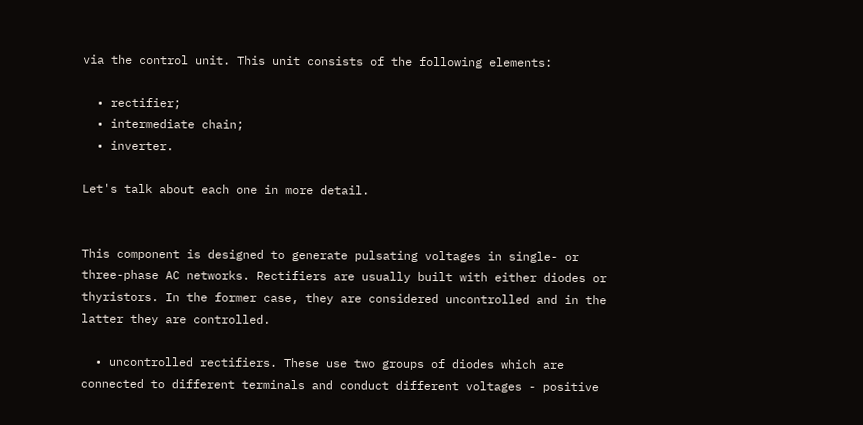via the control unit. This unit consists of the following elements:

  • rectifier;
  • intermediate chain;
  • inverter.

Let's talk about each one in more detail.


This component is designed to generate pulsating voltages in single- or three-phase AC networks. Rectifiers are usually built with either diodes or thyristors. In the former case, they are considered uncontrolled and in the latter they are controlled.

  • uncontrolled rectifiers. These use two groups of diodes which are connected to different terminals and conduct different voltages - positive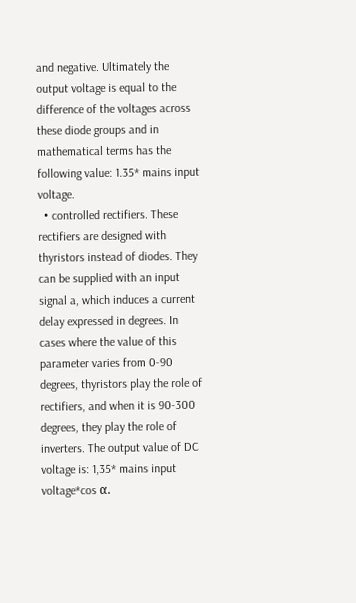and negative. Ultimately the output voltage is equal to the difference of the voltages across these diode groups and in mathematical terms has the following value: 1.35* mains input voltage.
  • controlled rectifiers. These rectifiers are designed with thyristors instead of diodes. They can be supplied with an input signal a, which induces a current delay expressed in degrees. In cases where the value of this parameter varies from 0-90 degrees, thyristors play the role of rectifiers, and when it is 90-300 degrees, they play the role of inverters. The output value of DC voltage is: 1,35* mains input voltage*cos α.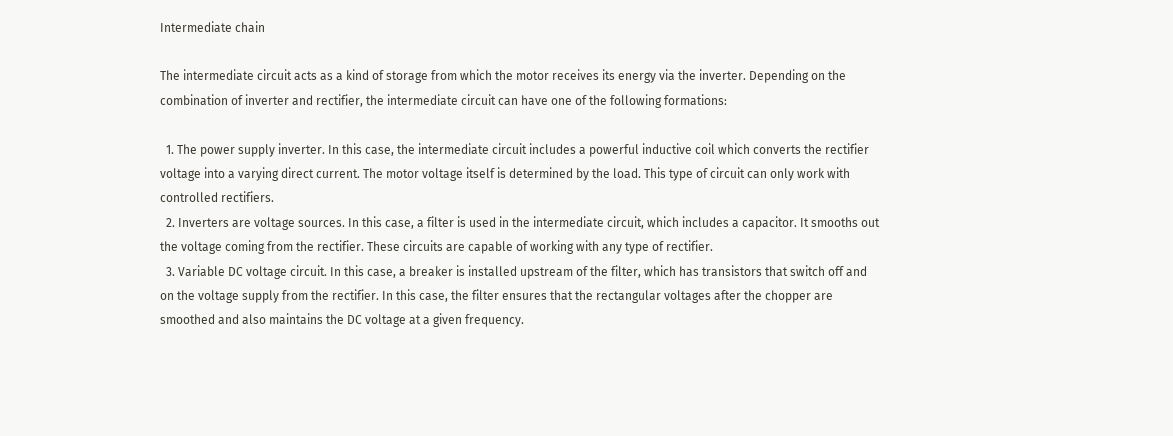Intermediate chain

The intermediate circuit acts as a kind of storage from which the motor receives its energy via the inverter. Depending on the combination of inverter and rectifier, the intermediate circuit can have one of the following formations:

  1. The power supply inverter. In this case, the intermediate circuit includes a powerful inductive coil which converts the rectifier voltage into a varying direct current. The motor voltage itself is determined by the load. This type of circuit can only work with controlled rectifiers.
  2. Inverters are voltage sources. In this case, a filter is used in the intermediate circuit, which includes a capacitor. It smooths out the voltage coming from the rectifier. These circuits are capable of working with any type of rectifier.
  3. Variable DC voltage circuit. In this case, a breaker is installed upstream of the filter, which has transistors that switch off and on the voltage supply from the rectifier. In this case, the filter ensures that the rectangular voltages after the chopper are smoothed and also maintains the DC voltage at a given frequency.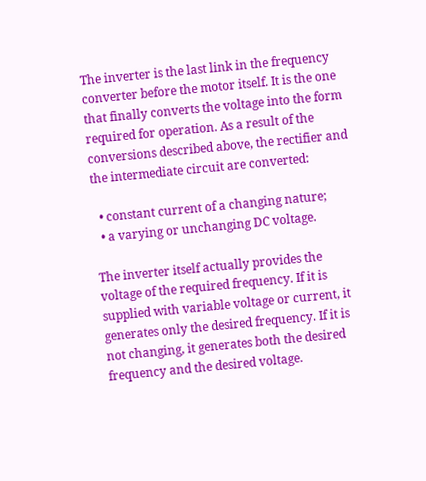The inverter is the last link in the frequency converter before the motor itself. It is the one that finally converts the voltage into the form required for operation. As a result of the conversions described above, the rectifier and the intermediate circuit are converted:

  • constant current of a changing nature;
  • a varying or unchanging DC voltage.

The inverter itself actually provides the voltage of the required frequency. If it is supplied with variable voltage or current, it generates only the desired frequency. If it is not changing, it generates both the desired frequency and the desired voltage.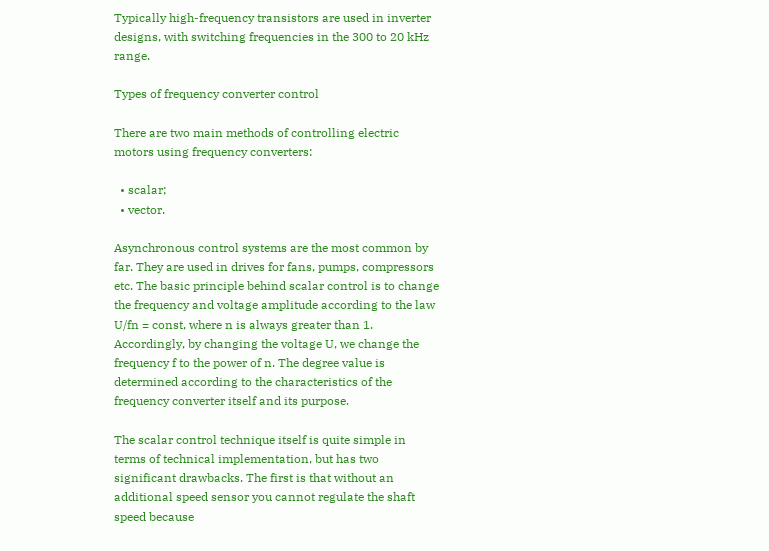Typically high-frequency transistors are used in inverter designs, with switching frequencies in the 300 to 20 kHz range.

Types of frequency converter control

There are two main methods of controlling electric motors using frequency converters:

  • scalar;
  • vector.

Asynchronous control systems are the most common by far. They are used in drives for fans, pumps, compressors etc. The basic principle behind scalar control is to change the frequency and voltage amplitude according to the law U/fn = const, where n is always greater than 1. Accordingly, by changing the voltage U, we change the frequency f to the power of n. The degree value is determined according to the characteristics of the frequency converter itself and its purpose.

The scalar control technique itself is quite simple in terms of technical implementation, but has two significant drawbacks. The first is that without an additional speed sensor you cannot regulate the shaft speed because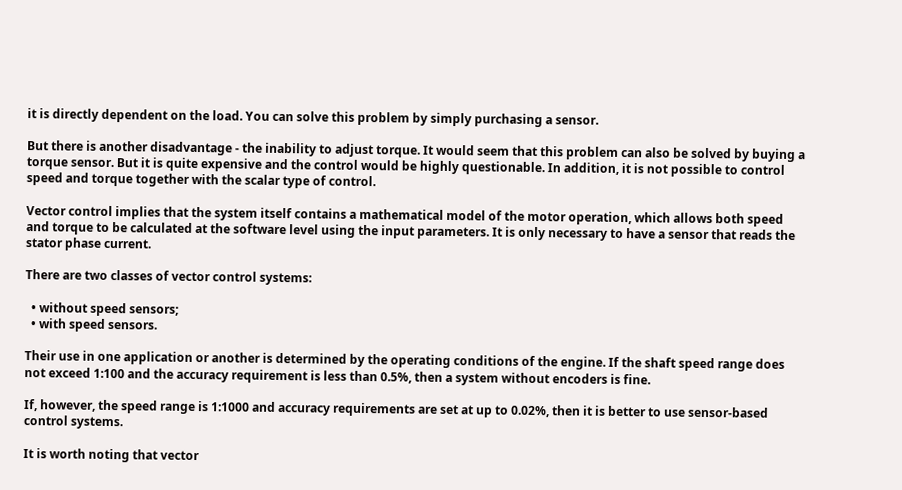it is directly dependent on the load. You can solve this problem by simply purchasing a sensor.

But there is another disadvantage - the inability to adjust torque. It would seem that this problem can also be solved by buying a torque sensor. But it is quite expensive and the control would be highly questionable. In addition, it is not possible to control speed and torque together with the scalar type of control.

Vector control implies that the system itself contains a mathematical model of the motor operation, which allows both speed and torque to be calculated at the software level using the input parameters. It is only necessary to have a sensor that reads the stator phase current.

There are two classes of vector control systems:

  • without speed sensors;
  • with speed sensors.

Their use in one application or another is determined by the operating conditions of the engine. If the shaft speed range does not exceed 1:100 and the accuracy requirement is less than 0.5%, then a system without encoders is fine.

If, however, the speed range is 1:1000 and accuracy requirements are set at up to 0.02%, then it is better to use sensor-based control systems.

It is worth noting that vector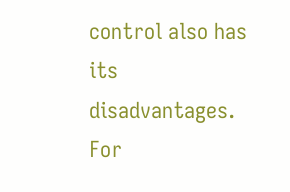control also has its disadvantages. For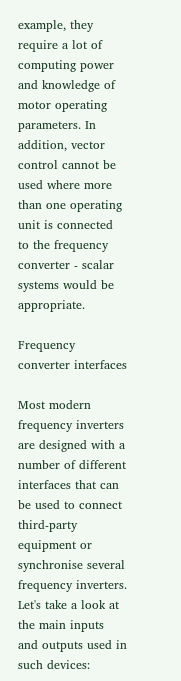example, they require a lot of computing power and knowledge of motor operating parameters. In addition, vector control cannot be used where more than one operating unit is connected to the frequency converter - scalar systems would be appropriate.

Frequency converter interfaces

Most modern frequency inverters are designed with a number of different interfaces that can be used to connect third-party equipment or synchronise several frequency inverters. Let's take a look at the main inputs and outputs used in such devices: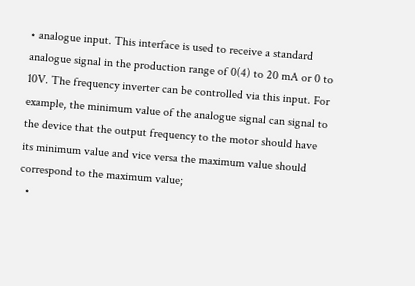• analogue input. This interface is used to receive a standard analogue signal in the production range of 0(4) to 20 mA or 0 to 10V. The frequency inverter can be controlled via this input. For example, the minimum value of the analogue signal can signal to the device that the output frequency to the motor should have its minimum value and vice versa the maximum value should correspond to the maximum value;
  •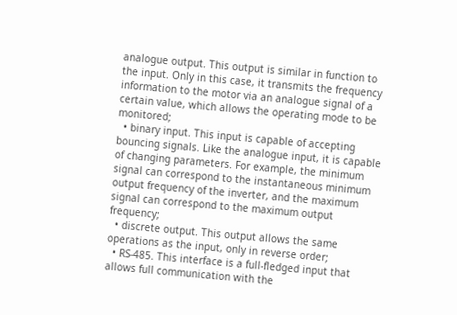analogue output. This output is similar in function to the input. Only in this case, it transmits the frequency information to the motor via an analogue signal of a certain value, which allows the operating mode to be monitored;
  • binary input. This input is capable of accepting bouncing signals. Like the analogue input, it is capable of changing parameters. For example, the minimum signal can correspond to the instantaneous minimum output frequency of the inverter, and the maximum signal can correspond to the maximum output frequency;
  • discrete output. This output allows the same operations as the input, only in reverse order;
  • RS-485. This interface is a full-fledged input that allows full communication with the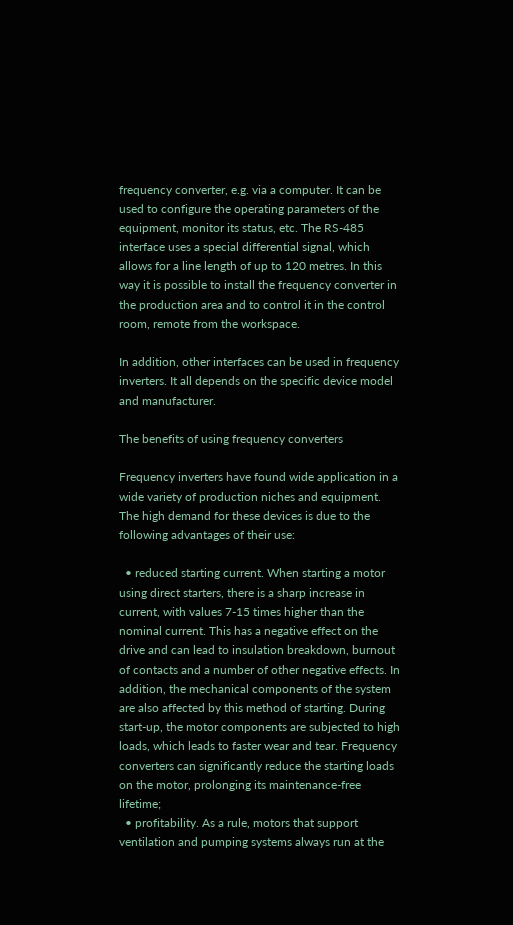frequency converter, e.g. via a computer. It can be used to configure the operating parameters of the equipment, monitor its status, etc. The RS-485 interface uses a special differential signal, which allows for a line length of up to 120 metres. In this way it is possible to install the frequency converter in the production area and to control it in the control room, remote from the workspace.

In addition, other interfaces can be used in frequency inverters. It all depends on the specific device model and manufacturer.

The benefits of using frequency converters

Frequency inverters have found wide application in a wide variety of production niches and equipment. The high demand for these devices is due to the following advantages of their use:

  • reduced starting current. When starting a motor using direct starters, there is a sharp increase in current, with values 7-15 times higher than the nominal current. This has a negative effect on the drive and can lead to insulation breakdown, burnout of contacts and a number of other negative effects. In addition, the mechanical components of the system are also affected by this method of starting. During start-up, the motor components are subjected to high loads, which leads to faster wear and tear. Frequency converters can significantly reduce the starting loads on the motor, prolonging its maintenance-free lifetime;
  • profitability. As a rule, motors that support ventilation and pumping systems always run at the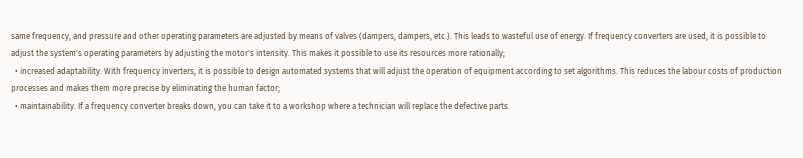same frequency, and pressure and other operating parameters are adjusted by means of valves (dampers, dampers, etc.). This leads to wasteful use of energy. If frequency converters are used, it is possible to adjust the system's operating parameters by adjusting the motor's intensity. This makes it possible to use its resources more rationally;
  • increased adaptability. With frequency inverters, it is possible to design automated systems that will adjust the operation of equipment according to set algorithms. This reduces the labour costs of production processes and makes them more precise by eliminating the human factor;
  • maintainability. If a frequency converter breaks down, you can take it to a workshop where a technician will replace the defective parts.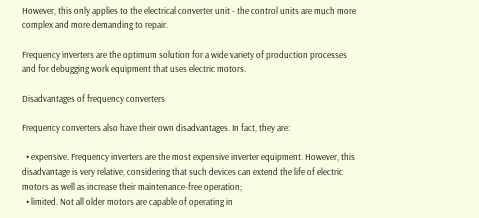However, this only applies to the electrical converter unit - the control units are much more complex and more demanding to repair.

Frequency inverters are the optimum solution for a wide variety of production processes and for debugging work equipment that uses electric motors.

Disadvantages of frequency converters

Frequency converters also have their own disadvantages. In fact, they are:

  • expensive. Frequency inverters are the most expensive inverter equipment. However, this disadvantage is very relative, considering that such devices can extend the life of electric motors as well as increase their maintenance-free operation;
  • limited. Not all older motors are capable of operating in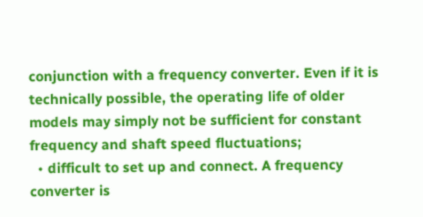conjunction with a frequency converter. Even if it is technically possible, the operating life of older models may simply not be sufficient for constant frequency and shaft speed fluctuations;
  • difficult to set up and connect. A frequency converter is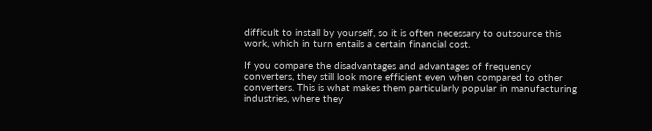difficult to install by yourself, so it is often necessary to outsource this work, which in turn entails a certain financial cost.

If you compare the disadvantages and advantages of frequency converters, they still look more efficient even when compared to other converters. This is what makes them particularly popular in manufacturing industries, where they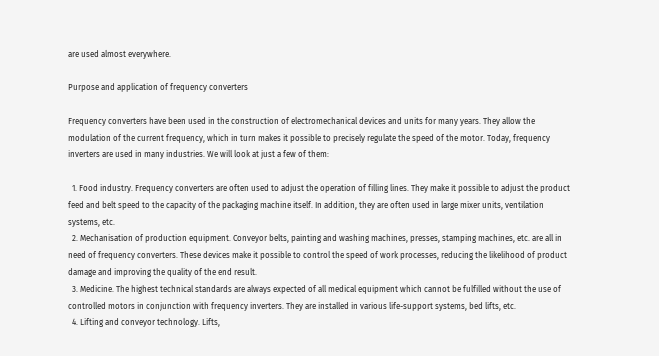are used almost everywhere.

Purpose and application of frequency converters

Frequency converters have been used in the construction of electromechanical devices and units for many years. They allow the modulation of the current frequency, which in turn makes it possible to precisely regulate the speed of the motor. Today, frequency inverters are used in many industries. We will look at just a few of them:

  1. Food industry. Frequency converters are often used to adjust the operation of filling lines. They make it possible to adjust the product feed and belt speed to the capacity of the packaging machine itself. In addition, they are often used in large mixer units, ventilation systems, etc.
  2. Mechanisation of production equipment. Conveyor belts, painting and washing machines, presses, stamping machines, etc. are all in need of frequency converters. These devices make it possible to control the speed of work processes, reducing the likelihood of product damage and improving the quality of the end result.
  3. Medicine. The highest technical standards are always expected of all medical equipment which cannot be fulfilled without the use of controlled motors in conjunction with frequency inverters. They are installed in various life-support systems, bed lifts, etc.
  4. Lifting and conveyor technology. Lifts,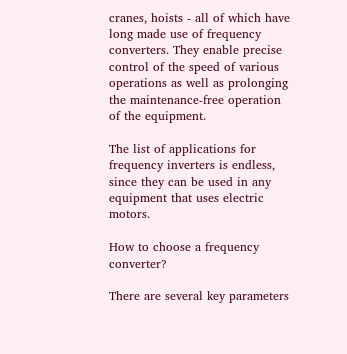cranes, hoists - all of which have long made use of frequency converters. They enable precise control of the speed of various operations as well as prolonging the maintenance-free operation of the equipment.

The list of applications for frequency inverters is endless, since they can be used in any equipment that uses electric motors.

How to choose a frequency converter?

There are several key parameters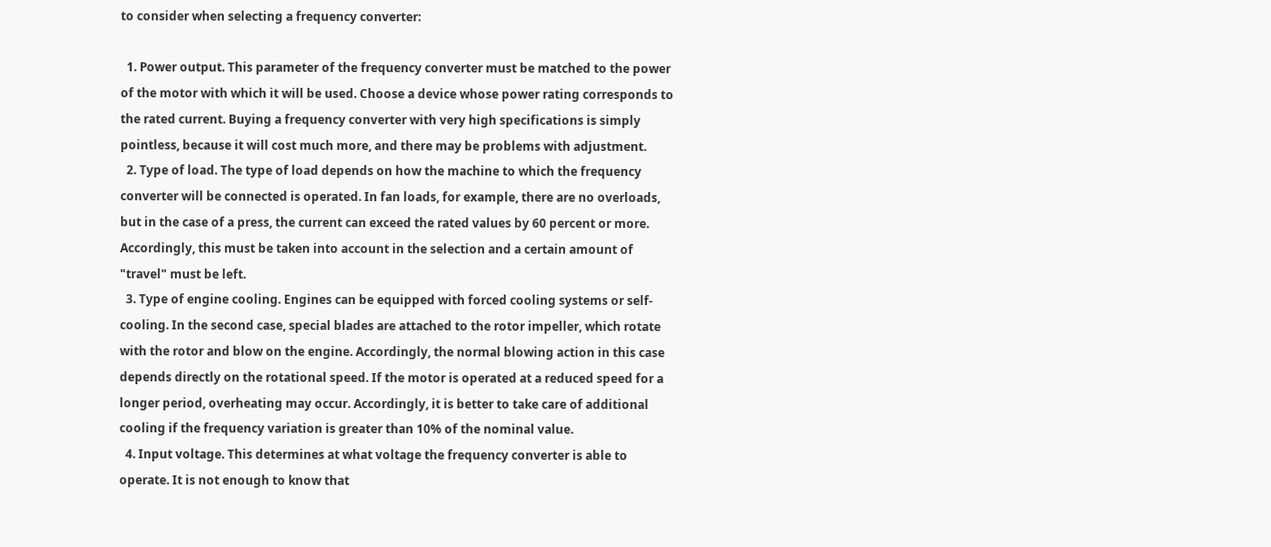to consider when selecting a frequency converter:

  1. Power output. This parameter of the frequency converter must be matched to the power of the motor with which it will be used. Choose a device whose power rating corresponds to the rated current. Buying a frequency converter with very high specifications is simply pointless, because it will cost much more, and there may be problems with adjustment.
  2. Type of load. The type of load depends on how the machine to which the frequency converter will be connected is operated. In fan loads, for example, there are no overloads, but in the case of a press, the current can exceed the rated values by 60 percent or more. Accordingly, this must be taken into account in the selection and a certain amount of "travel" must be left.
  3. Type of engine cooling. Engines can be equipped with forced cooling systems or self-cooling. In the second case, special blades are attached to the rotor impeller, which rotate with the rotor and blow on the engine. Accordingly, the normal blowing action in this case depends directly on the rotational speed. If the motor is operated at a reduced speed for a longer period, overheating may occur. Accordingly, it is better to take care of additional cooling if the frequency variation is greater than 10% of the nominal value.
  4. Input voltage. This determines at what voltage the frequency converter is able to operate. It is not enough to know that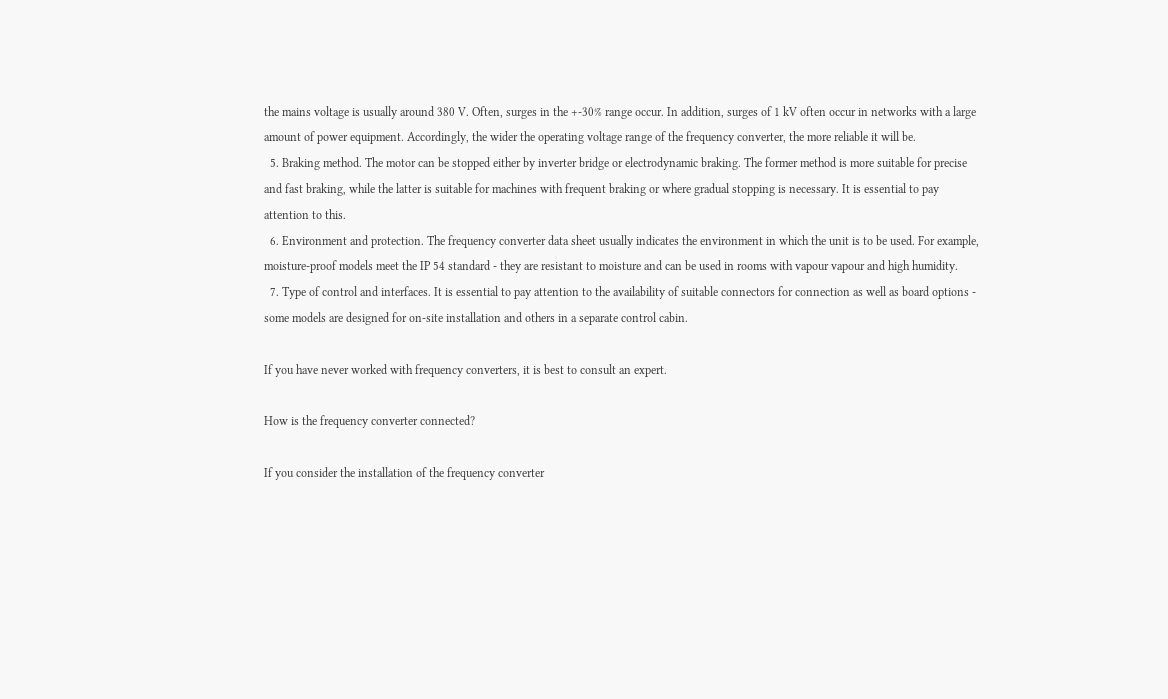the mains voltage is usually around 380 V. Often, surges in the +-30% range occur. In addition, surges of 1 kV often occur in networks with a large amount of power equipment. Accordingly, the wider the operating voltage range of the frequency converter, the more reliable it will be.
  5. Braking method. The motor can be stopped either by inverter bridge or electrodynamic braking. The former method is more suitable for precise and fast braking, while the latter is suitable for machines with frequent braking or where gradual stopping is necessary. It is essential to pay attention to this.
  6. Environment and protection. The frequency converter data sheet usually indicates the environment in which the unit is to be used. For example, moisture-proof models meet the IP 54 standard - they are resistant to moisture and can be used in rooms with vapour vapour and high humidity.
  7. Type of control and interfaces. It is essential to pay attention to the availability of suitable connectors for connection as well as board options - some models are designed for on-site installation and others in a separate control cabin.

If you have never worked with frequency converters, it is best to consult an expert.

How is the frequency converter connected?

If you consider the installation of the frequency converter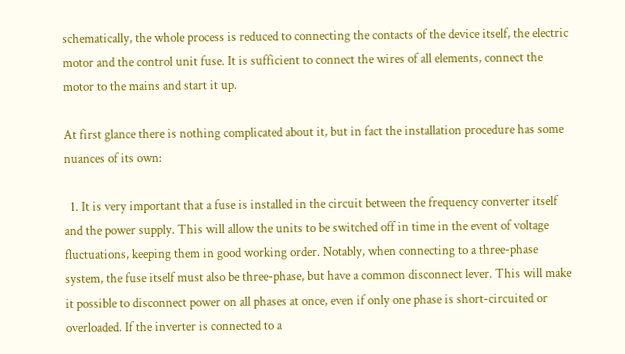schematically, the whole process is reduced to connecting the contacts of the device itself, the electric motor and the control unit fuse. It is sufficient to connect the wires of all elements, connect the motor to the mains and start it up.

At first glance there is nothing complicated about it, but in fact the installation procedure has some nuances of its own:

  1. It is very important that a fuse is installed in the circuit between the frequency converter itself and the power supply. This will allow the units to be switched off in time in the event of voltage fluctuations, keeping them in good working order. Notably, when connecting to a three-phase system, the fuse itself must also be three-phase, but have a common disconnect lever. This will make it possible to disconnect power on all phases at once, even if only one phase is short-circuited or overloaded. If the inverter is connected to a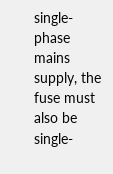single-phase mains supply, the fuse must also be single-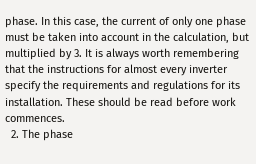phase. In this case, the current of only one phase must be taken into account in the calculation, but multiplied by 3. It is always worth remembering that the instructions for almost every inverter specify the requirements and regulations for its installation. These should be read before work commences.
  2. The phase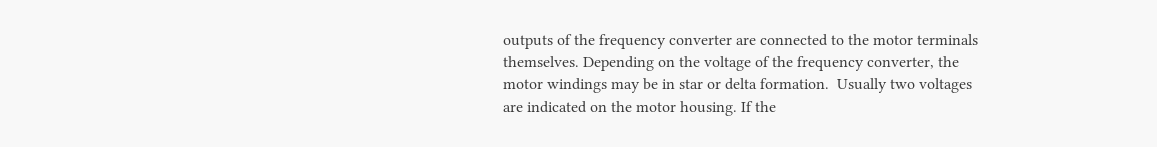outputs of the frequency converter are connected to the motor terminals themselves. Depending on the voltage of the frequency converter, the motor windings may be in star or delta formation.  Usually two voltages are indicated on the motor housing. If the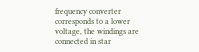frequency converter corresponds to a lower voltage, the windings are connected in star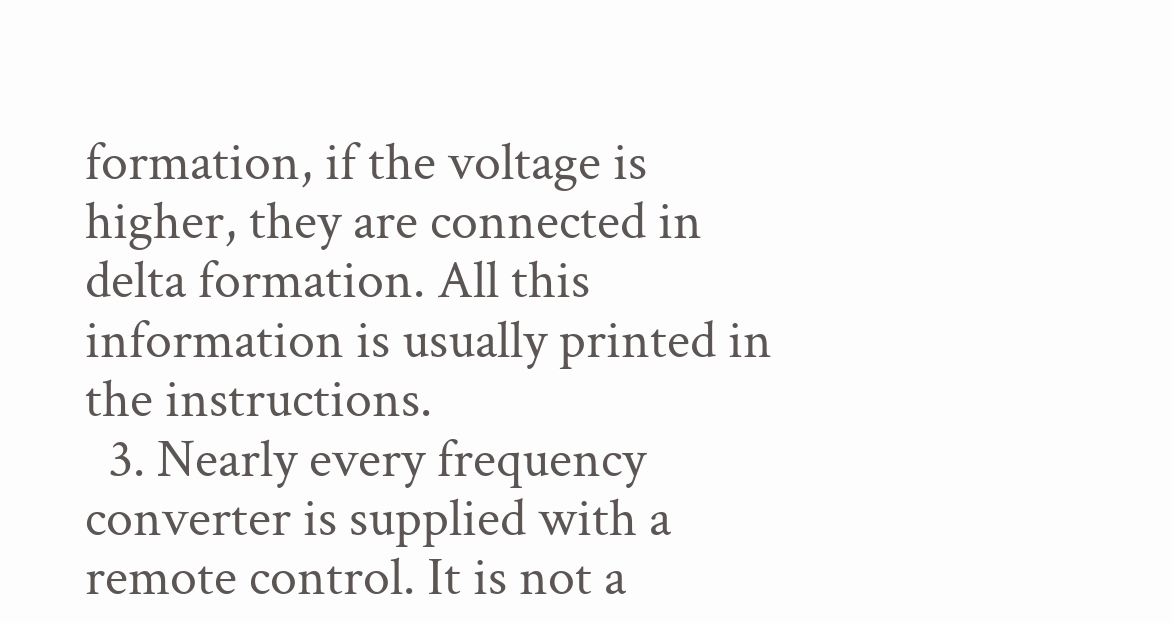formation, if the voltage is higher, they are connected in delta formation. All this information is usually printed in the instructions.
  3. Nearly every frequency converter is supplied with a remote control. It is not a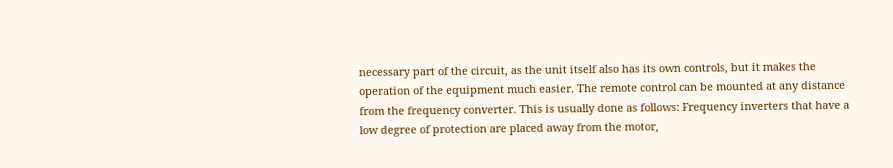necessary part of the circuit, as the unit itself also has its own controls, but it makes the operation of the equipment much easier. The remote control can be mounted at any distance from the frequency converter. This is usually done as follows: Frequency inverters that have a low degree of protection are placed away from the motor,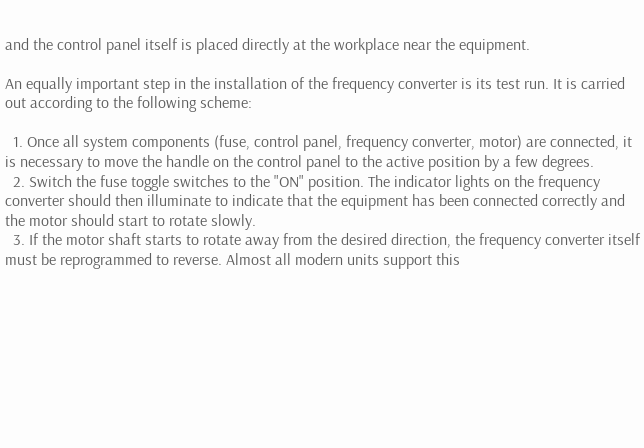and the control panel itself is placed directly at the workplace near the equipment.

An equally important step in the installation of the frequency converter is its test run. It is carried out according to the following scheme:

  1. Once all system components (fuse, control panel, frequency converter, motor) are connected, it is necessary to move the handle on the control panel to the active position by a few degrees.
  2. Switch the fuse toggle switches to the "ON" position. The indicator lights on the frequency converter should then illuminate to indicate that the equipment has been connected correctly and the motor should start to rotate slowly.
  3. If the motor shaft starts to rotate away from the desired direction, the frequency converter itself must be reprogrammed to reverse. Almost all modern units support this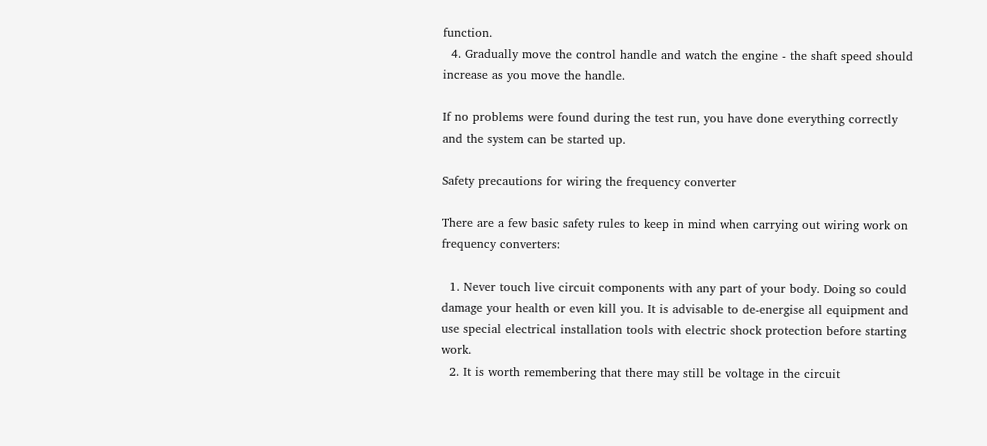function.
  4. Gradually move the control handle and watch the engine - the shaft speed should increase as you move the handle.

If no problems were found during the test run, you have done everything correctly and the system can be started up.

Safety precautions for wiring the frequency converter

There are a few basic safety rules to keep in mind when carrying out wiring work on frequency converters:

  1. Never touch live circuit components with any part of your body. Doing so could damage your health or even kill you. It is advisable to de-energise all equipment and use special electrical installation tools with electric shock protection before starting work.
  2. It is worth remembering that there may still be voltage in the circuit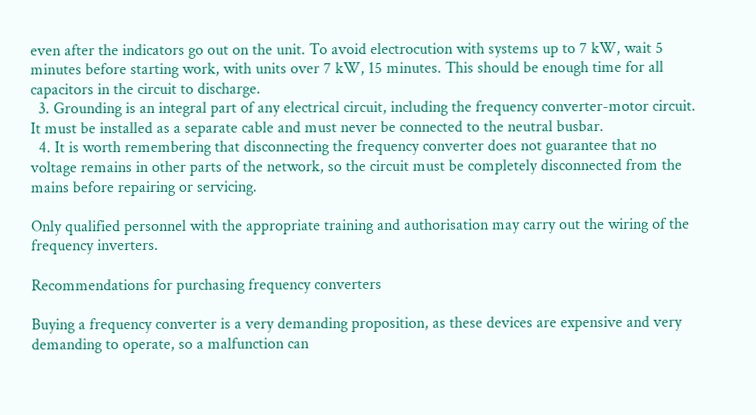even after the indicators go out on the unit. To avoid electrocution with systems up to 7 kW, wait 5 minutes before starting work, with units over 7 kW, 15 minutes. This should be enough time for all capacitors in the circuit to discharge.
  3. Grounding is an integral part of any electrical circuit, including the frequency converter-motor circuit. It must be installed as a separate cable and must never be connected to the neutral busbar.
  4. It is worth remembering that disconnecting the frequency converter does not guarantee that no voltage remains in other parts of the network, so the circuit must be completely disconnected from the mains before repairing or servicing.

Only qualified personnel with the appropriate training and authorisation may carry out the wiring of the frequency inverters.

Recommendations for purchasing frequency converters

Buying a frequency converter is a very demanding proposition, as these devices are expensive and very demanding to operate, so a malfunction can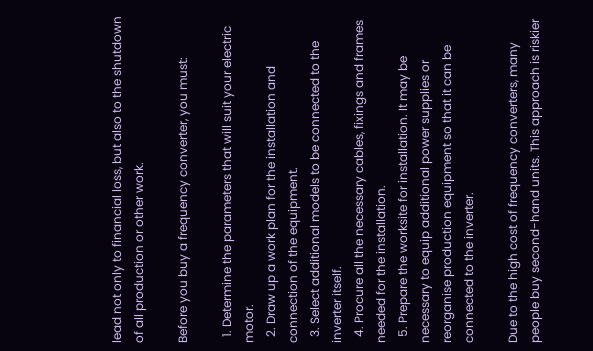lead not only to financial loss, but also to the shutdown of all production or other work.

Before you buy a frequency converter, you must:

  1. Determine the parameters that will suit your electric motor.
  2. Draw up a work plan for the installation and connection of the equipment.
  3. Select additional models to be connected to the inverter itself.
  4. Procure all the necessary cables, fixings and frames needed for the installation.
  5. Prepare the worksite for installation. It may be necessary to equip additional power supplies or reorganise production equipment so that it can be connected to the inverter.

Due to the high cost of frequency converters, many people buy second-hand units. This approach is riskier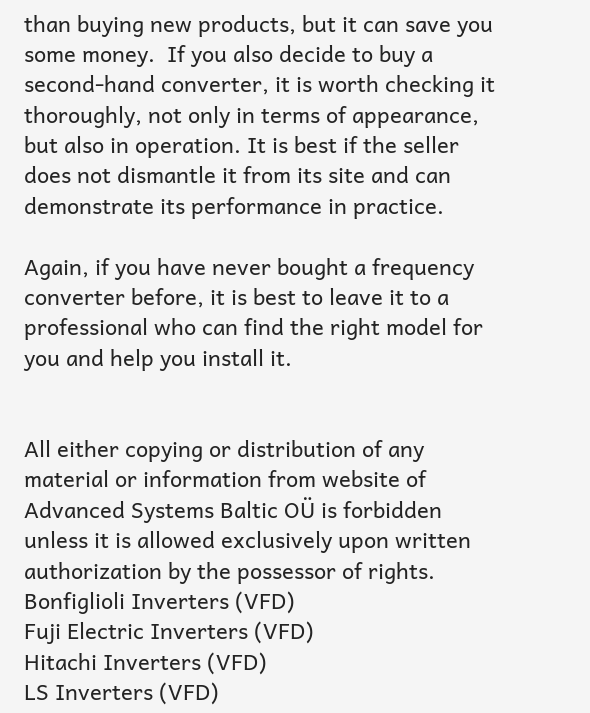than buying new products, but it can save you some money.  If you also decide to buy a second-hand converter, it is worth checking it thoroughly, not only in terms of appearance, but also in operation. It is best if the seller does not dismantle it from its site and can demonstrate its performance in practice.

Again, if you have never bought a frequency converter before, it is best to leave it to a professional who can find the right model for you and help you install it.


All either copying or distribution of any material or information from website of Advanced Systems Baltic OÜ is forbidden unless it is allowed exclusively upon written authorization by the possessor of rights.
Bonfiglioli Inverters (VFD)
Fuji Electric Inverters (VFD)
Hitachi Inverters (VFD)
LS Inverters (VFD)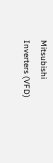Mitsubishi Inverters (VFD)